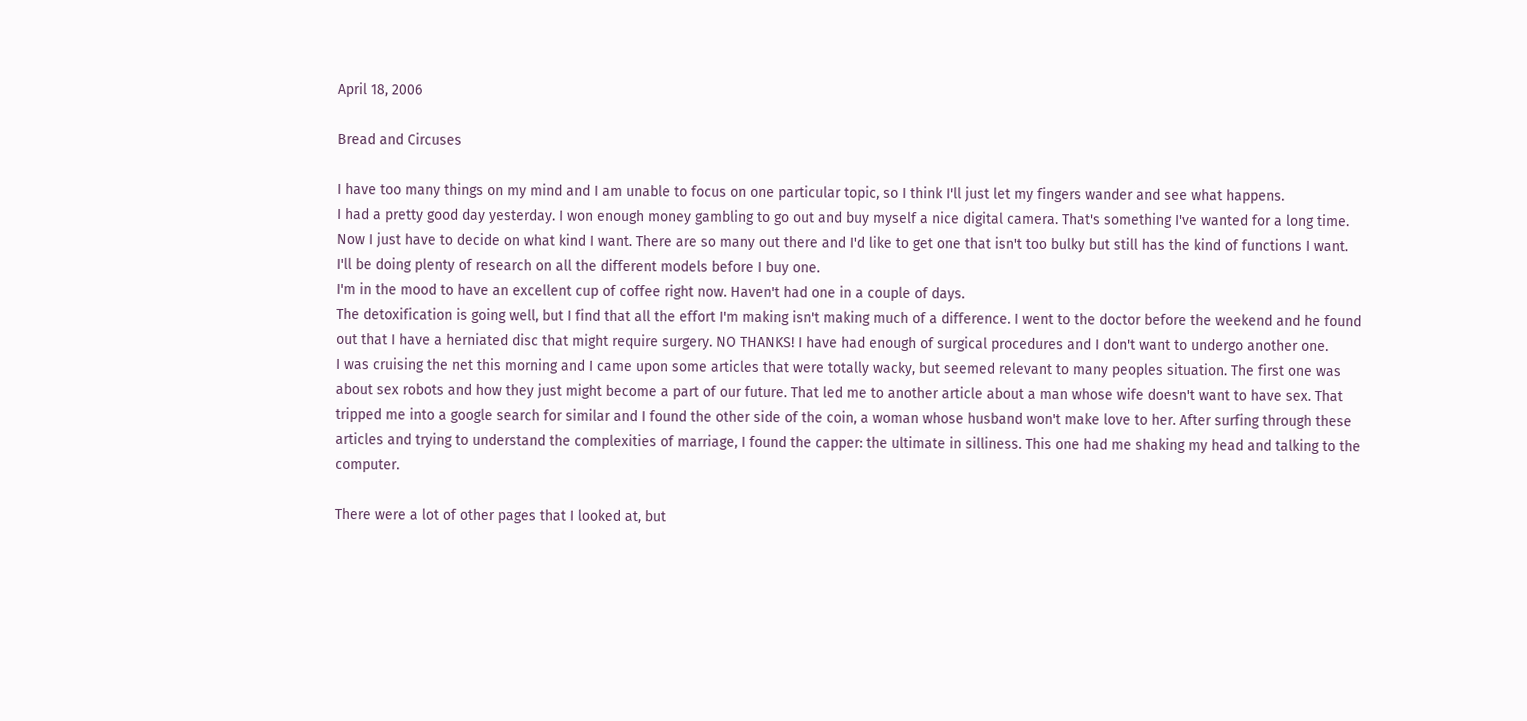April 18, 2006

Bread and Circuses

I have too many things on my mind and I am unable to focus on one particular topic, so I think I'll just let my fingers wander and see what happens.
I had a pretty good day yesterday. I won enough money gambling to go out and buy myself a nice digital camera. That's something I've wanted for a long time. Now I just have to decide on what kind I want. There are so many out there and I'd like to get one that isn't too bulky but still has the kind of functions I want. I'll be doing plenty of research on all the different models before I buy one.
I'm in the mood to have an excellent cup of coffee right now. Haven't had one in a couple of days.
The detoxification is going well, but I find that all the effort I'm making isn't making much of a difference. I went to the doctor before the weekend and he found out that I have a herniated disc that might require surgery. NO THANKS! I have had enough of surgical procedures and I don't want to undergo another one.
I was cruising the net this morning and I came upon some articles that were totally wacky, but seemed relevant to many peoples situation. The first one was about sex robots and how they just might become a part of our future. That led me to another article about a man whose wife doesn't want to have sex. That tripped me into a google search for similar and I found the other side of the coin, a woman whose husband won't make love to her. After surfing through these articles and trying to understand the complexities of marriage, I found the capper: the ultimate in silliness. This one had me shaking my head and talking to the computer.

There were a lot of other pages that I looked at, but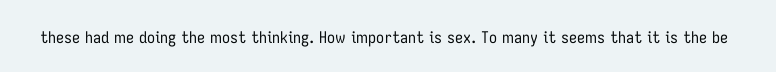these had me doing the most thinking. How important is sex. To many it seems that it is the be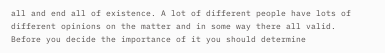all and end all of existence. A lot of different people have lots of different opinions on the matter and in some way there all valid. Before you decide the importance of it you should determine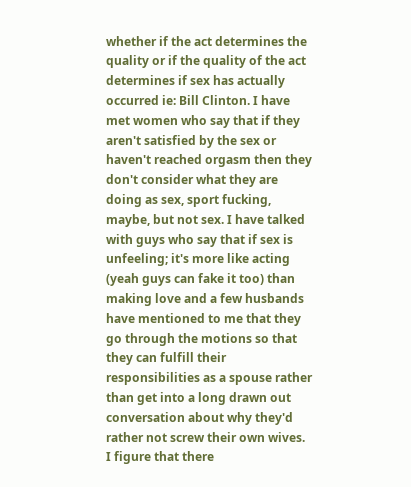whether if the act determines the quality or if the quality of the act determines if sex has actually occurred ie: Bill Clinton. I have met women who say that if they aren't satisfied by the sex or haven't reached orgasm then they don't consider what they are doing as sex, sport fucking, maybe, but not sex. I have talked with guys who say that if sex is unfeeling; it's more like acting (yeah guys can fake it too) than making love and a few husbands have mentioned to me that they go through the motions so that they can fulfill their responsibilities as a spouse rather than get into a long drawn out conversation about why they'd rather not screw their own wives.
I figure that there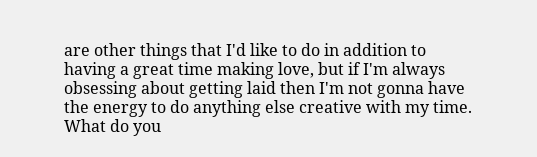are other things that I'd like to do in addition to having a great time making love, but if I'm always obsessing about getting laid then I'm not gonna have the energy to do anything else creative with my time.
What do you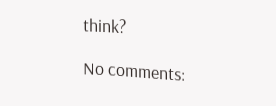think?

No comments: